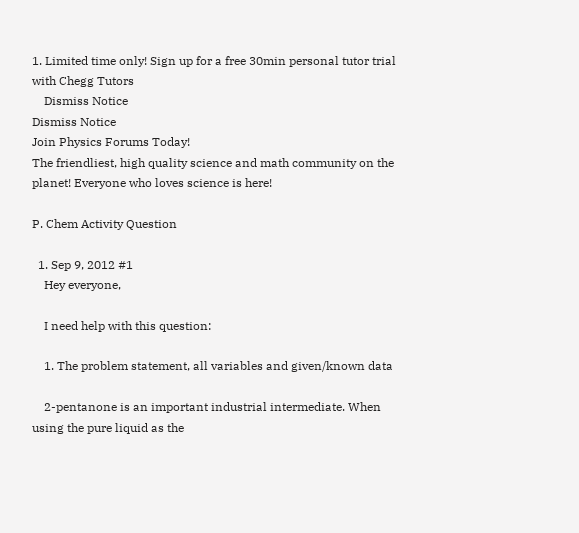1. Limited time only! Sign up for a free 30min personal tutor trial with Chegg Tutors
    Dismiss Notice
Dismiss Notice
Join Physics Forums Today!
The friendliest, high quality science and math community on the planet! Everyone who loves science is here!

P. Chem Activity Question

  1. Sep 9, 2012 #1
    Hey everyone,

    I need help with this question:

    1. The problem statement, all variables and given/known data

    2-pentanone is an important industrial intermediate. When using the pure liquid as the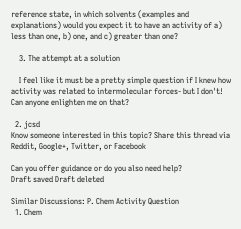reference state, in which solvents (examples and explanations) would you expect it to have an activity of a) less than one, b) one, and c) greater than one?

    3. The attempt at a solution

    I feel like it must be a pretty simple question if I knew how activity was related to intermolecular forces- but I don't! Can anyone enlighten me on that?

  2. jcsd
Know someone interested in this topic? Share this thread via Reddit, Google+, Twitter, or Facebook

Can you offer guidance or do you also need help?
Draft saved Draft deleted

Similar Discussions: P. Chem Activity Question
  1. Chem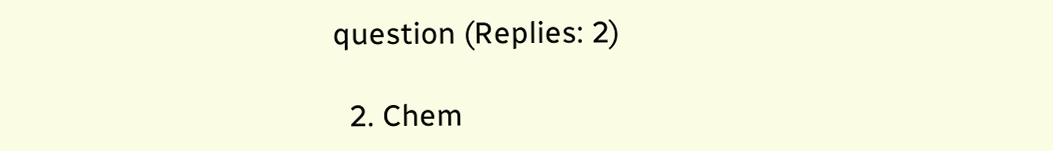question (Replies: 2)

  2. Chem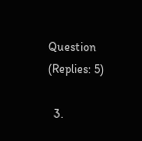Question (Replies: 5)

  3.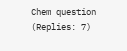Chem question (Replies: 7)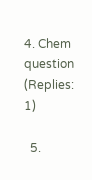4. Chem question (Replies: 1)

  5.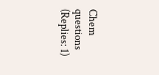Chem questions (Replies: 1)